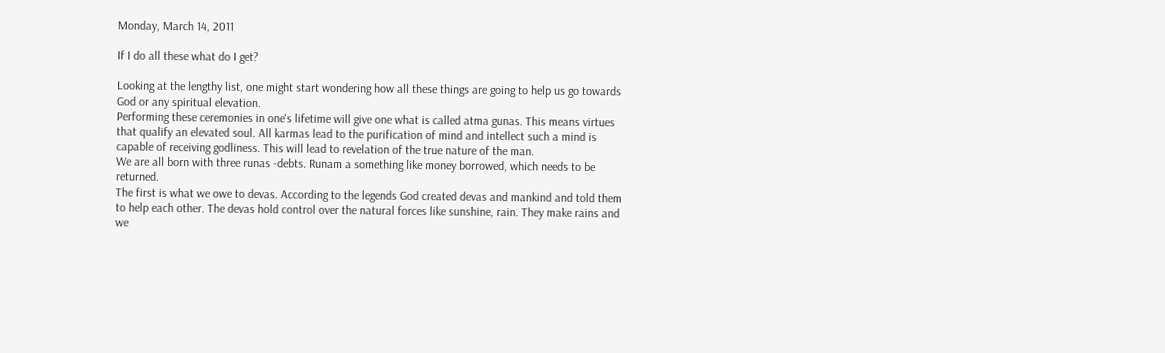Monday, March 14, 2011

If I do all these what do I get?

Looking at the lengthy list, one might start wondering how all these things are going to help us go towards God or any spiritual elevation.
Performing these ceremonies in one's lifetime will give one what is called atma gunas. This means virtues that qualify an elevated soul. All karmas lead to the purification of mind and intellect such a mind is capable of receiving godliness. This will lead to revelation of the true nature of the man.
We are all born with three runas -debts. Runam a something like money borrowed, which needs to be returned.
The first is what we owe to devas. According to the legends God created devas and mankind and told them to help each other. The devas hold control over the natural forces like sunshine, rain. They make rains and we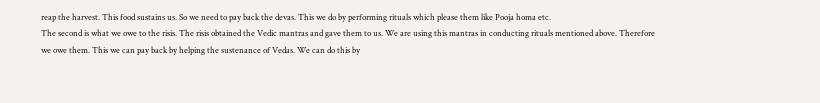reap the harvest. This food sustains us. So we need to pay back the devas. This we do by performing rituals which please them like Pooja homa etc.
The second is what we owe to the risis. The risis obtained the Vedic mantras and gave them to us. We are using this mantras in conducting rituals mentioned above. Therefore we owe them. This we can pay back by helping the sustenance of Vedas. We can do this by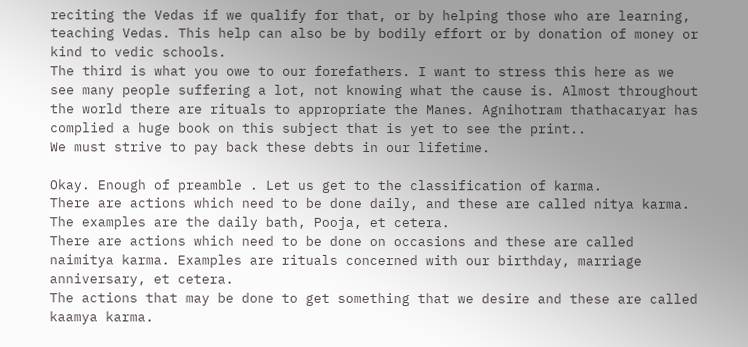reciting the Vedas if we qualify for that, or by helping those who are learning, teaching Vedas. This help can also be by bodily effort or by donation of money or kind to vedic schools.
The third is what you owe to our forefathers. I want to stress this here as we see many people suffering a lot, not knowing what the cause is. Almost throughout the world there are rituals to appropriate the Manes. Agnihotram thathacaryar has complied a huge book on this subject that is yet to see the print..
We must strive to pay back these debts in our lifetime.

Okay. Enough of preamble . Let us get to the classification of karma.
There are actions which need to be done daily, and these are called nitya karma. The examples are the daily bath, Pooja, et cetera.
There are actions which need to be done on occasions and these are called naimitya karma. Examples are rituals concerned with our birthday, marriage anniversary, et cetera.
The actions that may be done to get something that we desire and these are called kaamya karma.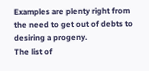Examples are plenty right from the need to get out of debts to desiring a progeny.
The list of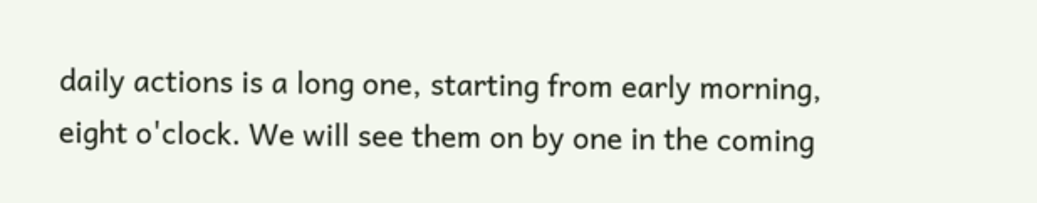daily actions is a long one, starting from early morning, eight o'clock. We will see them on by one in the coming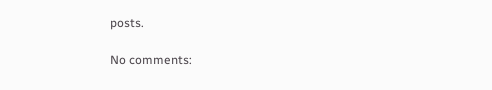posts.

No comments: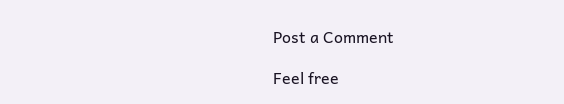Post a Comment

Feel free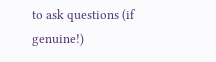to ask questions (if genuine!)